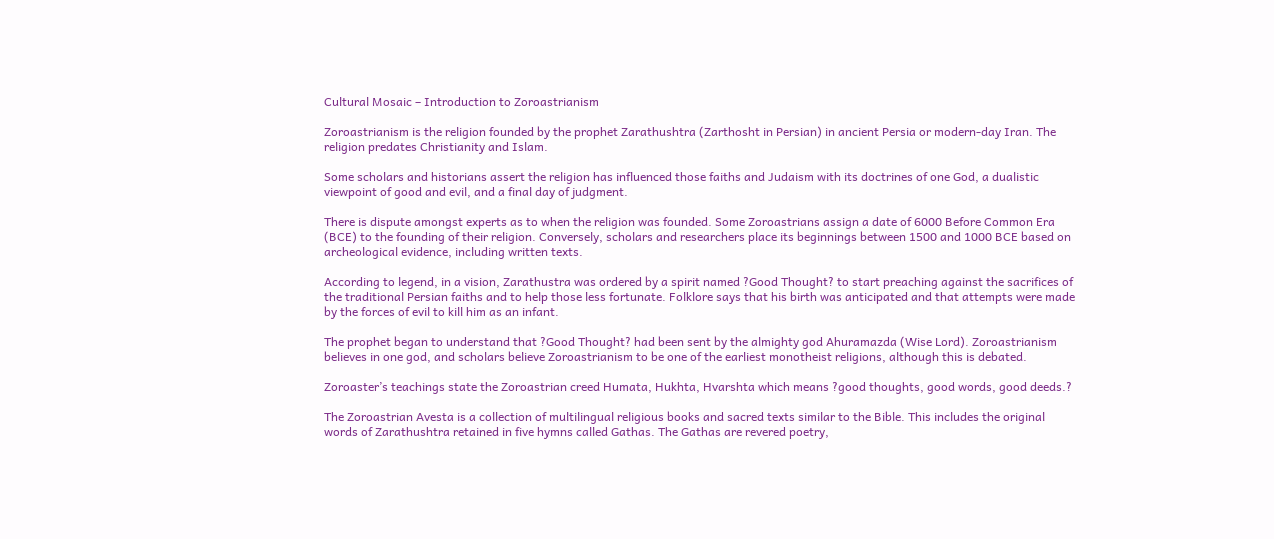Cultural Mosaic – Introduction to Zoroastrianism

Zoroastrianism is the religion founded by the prophet Zarathushtra (Zarthosht in Persian) in ancient Persia or modern-day Iran. The religion predates Christianity and Islam.

Some scholars and historians assert the religion has influenced those faiths and Judaism with its doctrines of one God, a dualistic viewpoint of good and evil, and a final day of judgment.

There is dispute amongst experts as to when the religion was founded. Some Zoroastrians assign a date of 6000 Before Common Era (BCE) to the founding of their religion. Conversely, scholars and researchers place its beginnings between 1500 and 1000 BCE based on archeological evidence, including written texts.

According to legend, in a vision, Zarathustra was ordered by a spirit named ?Good Thought? to start preaching against the sacrifices of the traditional Persian faiths and to help those less fortunate. Folklore says that his birth was anticipated and that attempts were made by the forces of evil to kill him as an infant.

The prophet began to understand that ?Good Thought? had been sent by the almighty god Ahuramazda (Wise Lord). Zoroastrianism believes in one god, and scholars believe Zoroastrianism to be one of the earliest monotheist religions, although this is debated.

Zoroaster’s teachings state the Zoroastrian creed Humata, Hukhta, Hvarshta which means ?good thoughts, good words, good deeds.?

The Zoroastrian Avesta is a collection of multilingual religious books and sacred texts similar to the Bible. This includes the original words of Zarathushtra retained in five hymns called Gathas. The Gathas are revered poetry,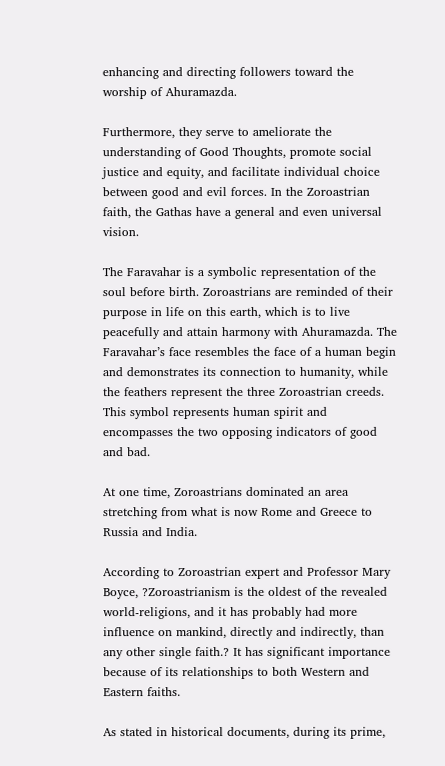enhancing and directing followers toward the worship of Ahuramazda.

Furthermore, they serve to ameliorate the understanding of Good Thoughts, promote social justice and equity, and facilitate individual choice between good and evil forces. In the Zoroastrian faith, the Gathas have a general and even universal vision.

The Faravahar is a symbolic representation of the soul before birth. Zoroastrians are reminded of their purpose in life on this earth, which is to live peacefully and attain harmony with Ahuramazda. The Faravahar’s face resembles the face of a human begin and demonstrates its connection to humanity, while the feathers represent the three Zoroastrian creeds. This symbol represents human spirit and encompasses the two opposing indicators of good and bad.

At one time, Zoroastrians dominated an area stretching from what is now Rome and Greece to Russia and India.

According to Zoroastrian expert and Professor Mary Boyce, ?Zoroastrianism is the oldest of the revealed world-religions, and it has probably had more influence on mankind, directly and indirectly, than any other single faith.? It has significant importance because of its relationships to both Western and Eastern faiths.

As stated in historical documents, during its prime,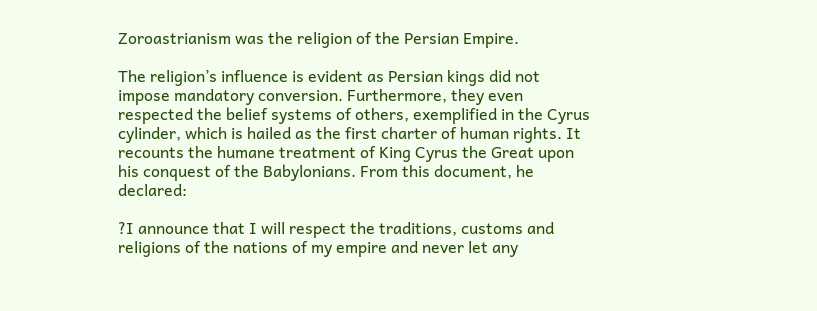Zoroastrianism was the religion of the Persian Empire.

The religion’s influence is evident as Persian kings did not impose mandatory conversion. Furthermore, they even respected the belief systems of others, exemplified in the Cyrus cylinder, which is hailed as the first charter of human rights. It recounts the humane treatment of King Cyrus the Great upon his conquest of the Babylonians. From this document, he declared:

?I announce that I will respect the traditions, customs and religions of the nations of my empire and never let any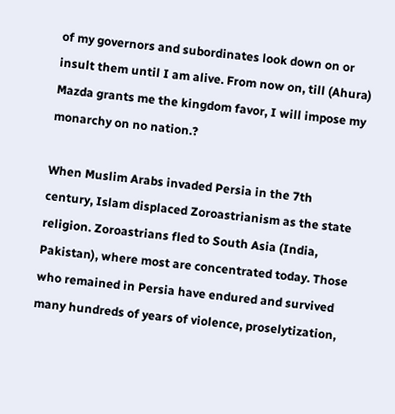of my governors and subordinates look down on or insult them until I am alive. From now on, till (Ahura) Mazda grants me the kingdom favor, I will impose my monarchy on no nation.?

When Muslim Arabs invaded Persia in the 7th century, Islam displaced Zoroastrianism as the state religion. Zoroastrians fled to South Asia (India, Pakistan), where most are concentrated today. Those who remained in Persia have endured and survived many hundreds of years of violence, proselytization,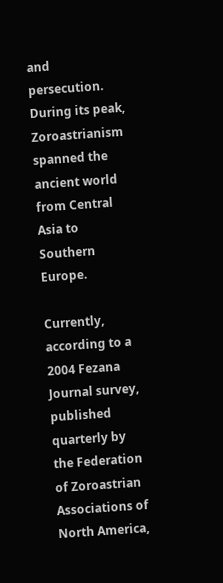and persecution. During its peak, Zoroastrianism spanned the ancient world from Central Asia to Southern Europe.

Currently, according to a 2004 Fezana Journal survey, published quarterly by the Federation of Zoroastrian Associations of North America,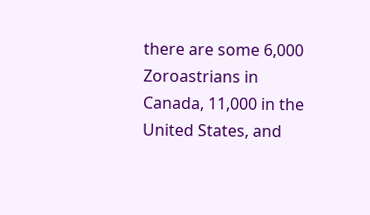there are some 6,000 Zoroastrians in Canada, 11,000 in the United States, and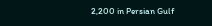2,200 in Persian Gulf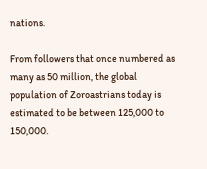nations.

From followers that once numbered as many as 50 million, the global population of Zoroastrians today is estimated to be between 125,000 to 150,000.